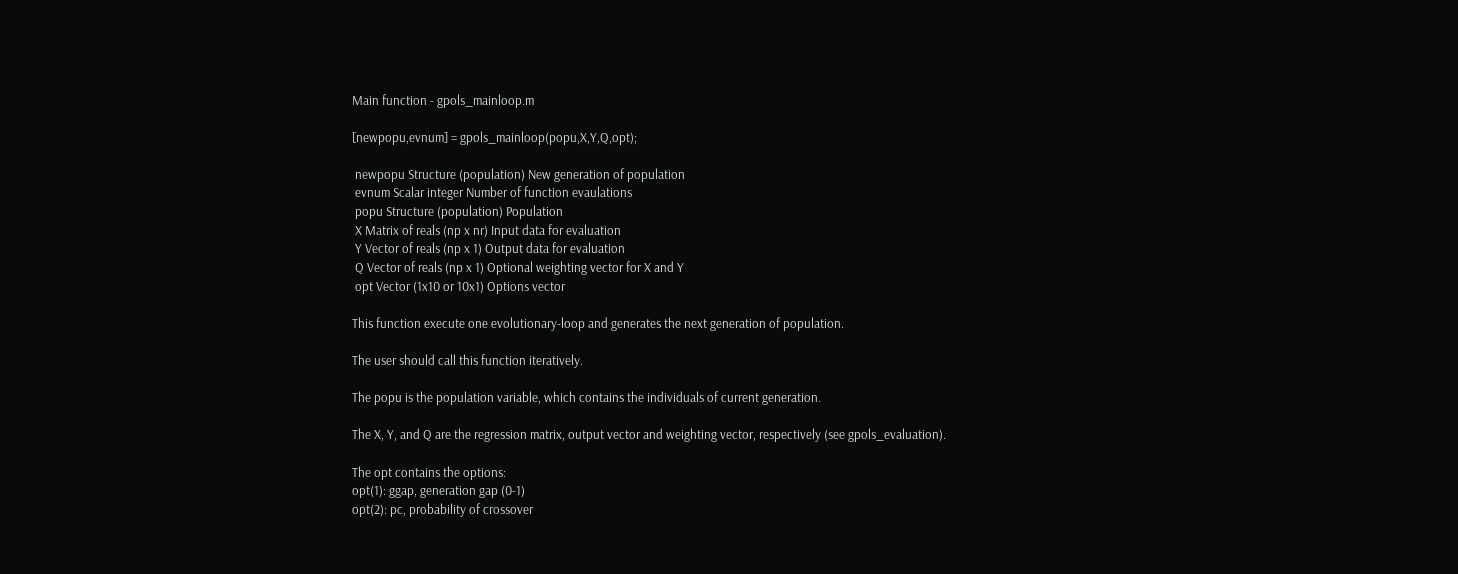Main function - gpols_mainloop.m

[newpopu,evnum] = gpols_mainloop(popu,X,Y,Q,opt);

 newpopu Structure (population) New generation of population
 evnum Scalar integer Number of function evaulations
 popu Structure (population) Population
 X Matrix of reals (np x nr) Input data for evaluation
 Y Vector of reals (np x 1) Output data for evaluation
 Q Vector of reals (np x 1) Optional weighting vector for X and Y
 opt Vector (1x10 or 10x1) Options vector

This function execute one evolutionary-loop and generates the next generation of population.

The user should call this function iteratively.

The popu is the population variable, which contains the individuals of current generation.

The X, Y, and Q are the regression matrix, output vector and weighting vector, respectively (see gpols_evaluation).

The opt contains the options:
opt(1): ggap, generation gap (0-1)
opt(2): pc, probability of crossover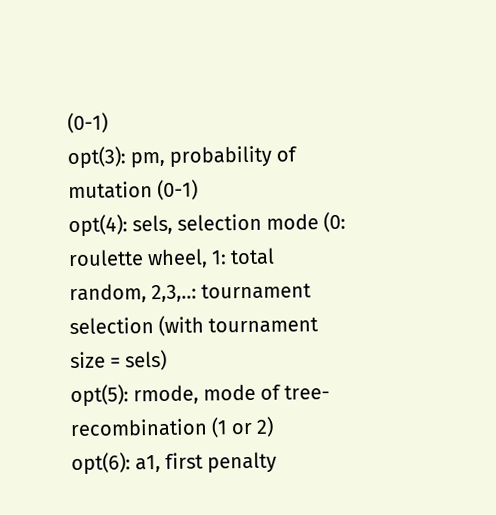(0-1)
opt(3): pm, probability of mutation (0-1)
opt(4): sels, selection mode (0: roulette wheel, 1: total random, 2,3,..: tournament selection (with tournament size = sels)
opt(5): rmode, mode of tree-recombination (1 or 2)
opt(6): a1, first penalty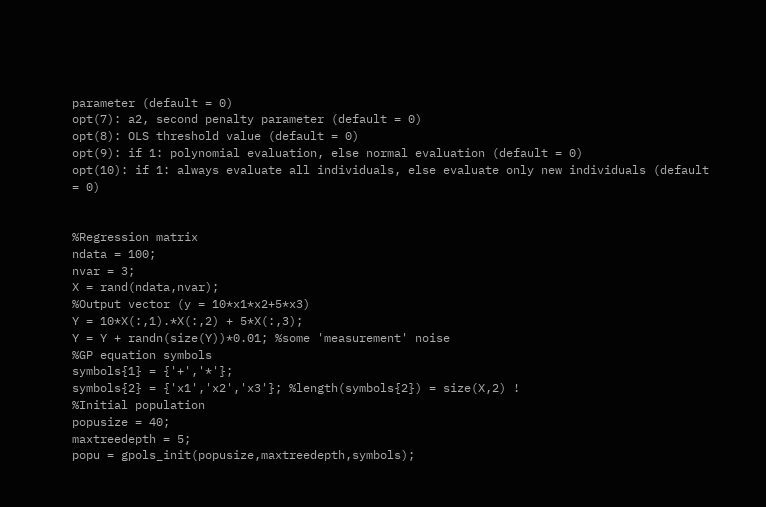parameter (default = 0)
opt(7): a2, second penalty parameter (default = 0)
opt(8): OLS threshold value (default = 0)
opt(9): if 1: polynomial evaluation, else normal evaluation (default = 0)
opt(10): if 1: always evaluate all individuals, else evaluate only new individuals (default = 0)


%Regression matrix
ndata = 100;
nvar = 3;
X = rand(ndata,nvar);
%Output vector (y = 10*x1*x2+5*x3)
Y = 10*X(:,1).*X(:,2) + 5*X(:,3);
Y = Y + randn(size(Y))*0.01; %some 'measurement' noise
%GP equation symbols
symbols{1} = {'+','*'};
symbols{2} = {'x1','x2','x3'}; %length(symbols{2}) = size(X,2) !
%Initial population
popusize = 40;
maxtreedepth = 5;
popu = gpols_init(popusize,maxtreedepth,symbols);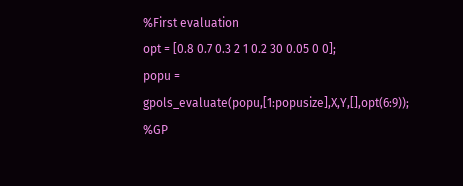%First evaluation
opt = [0.8 0.7 0.3 2 1 0.2 30 0.05 0 0];
popu = gpols_evaluate(popu,[1:popusize],X,Y,[],opt(6:9));
%GP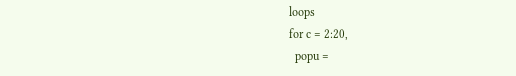loops
for c = 2:20,
  popu =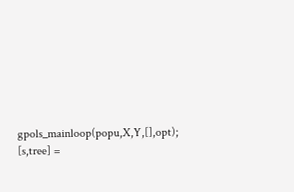gpols_mainloop(popu,X,Y,[],opt);
[s,tree] =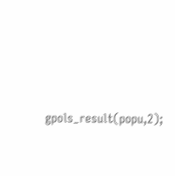gpols_result(popu,2);